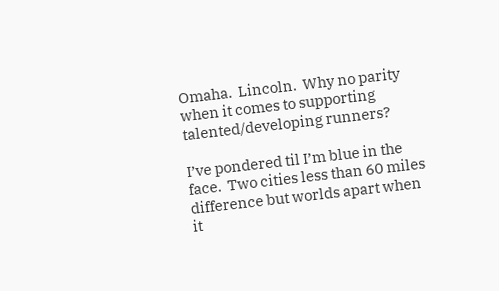Omaha.  Lincoln.  Why no parity when it comes to supporting talented/developing runners?

I’ve pondered til I’m blue in the face.  Two cities less than 60 miles difference but worlds apart when it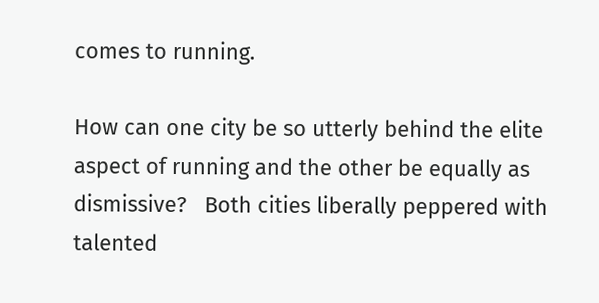comes to running.

How can one city be so utterly behind the elite aspect of running and the other be equally as dismissive?   Both cities liberally peppered with talented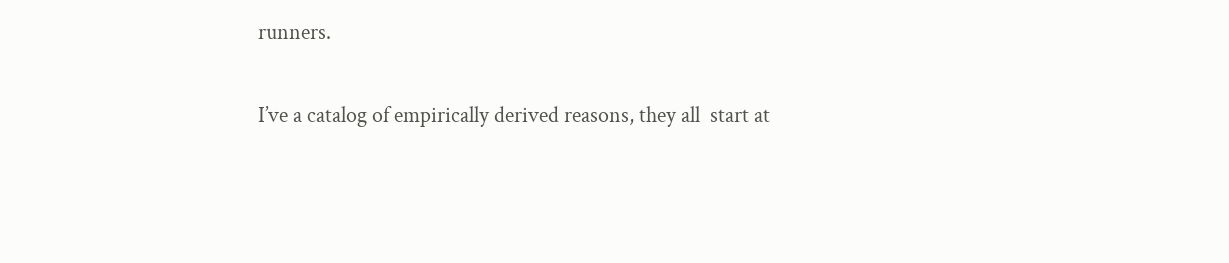runners.

I’ve a catalog of empirically derived reasons, they all  start at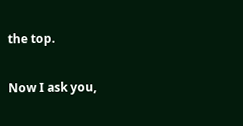the top.

Now I ask you,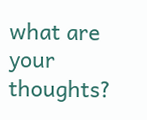what are your thoughts?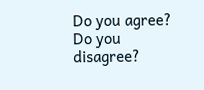Do you agree?  Do you disagree?